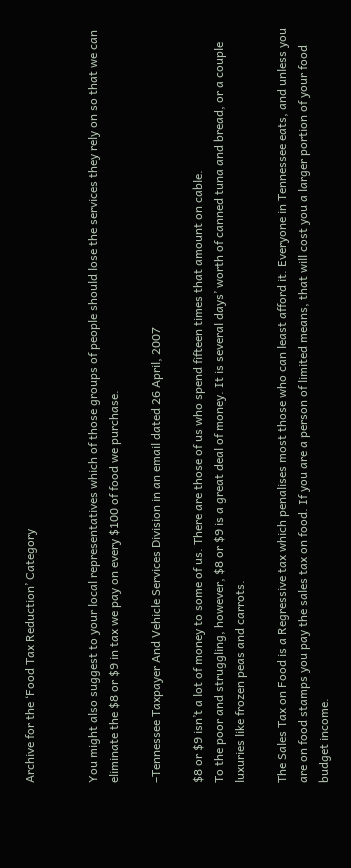Archive for the ‘Food Tax Reduction’ Category


You might also suggest to your local representatives which of those groups of people should lose the services they rely on so that we can eliminate the $8 or $9 in tax we pay on every $100 of food we purchase.

–Tennessee Taxpayer And Vehicle Services Division in an email dated 26 April, 2007

$8 or $9 isn’t a lot of money to some of us. There are those of us who spend fifteen times that amount on cable.
To the poor and struggling, however, $8 or $9 is a great deal of money. It is several days’ worth of canned tuna and bread, or a couple luxuries like frozen peas and carrots.

The Sales Tax on Food is a Regressive tax which penalises most those who can least afford it. Everyone in Tennessee eats, and unless you are on food stamps you pay the sales tax on food. If you are a person of limited means, that will cost you a larger portion of your food budget income.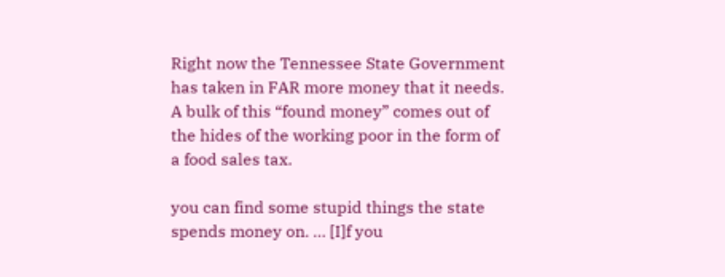Right now the Tennessee State Government has taken in FAR more money that it needs. A bulk of this “found money” comes out of the hides of the working poor in the form of a food sales tax.

you can find some stupid things the state spends money on. … [I]f you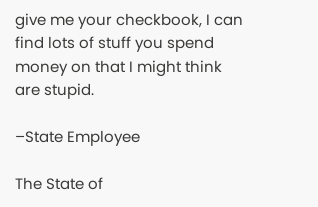give me your checkbook, I can find lots of stuff you spend money on that I might think are stupid.

–State Employee

The State of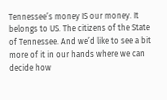Tennessee’s money IS our money. It belongs to US. The citizens of the State of Tennessee. And we’d like to see a bit more of it in our hands where we can decide how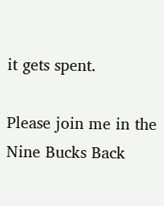it gets spent.

Please join me in the Nine Bucks Back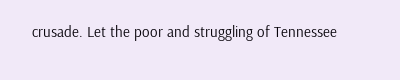crusade. Let the poor and struggling of Tennessee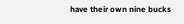have their own nine bucks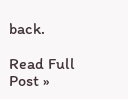back.

Read Full Post »